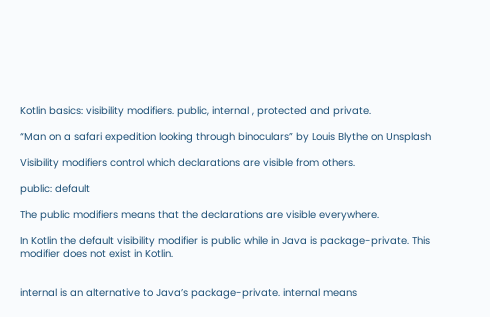Kotlin basics: visibility modifiers. public, internal , protected and private.

“Man on a safari expedition looking through binoculars” by Louis Blythe on Unsplash

Visibility modifiers control which declarations are visible from others.

public: default

The public modifiers means that the declarations are visible everywhere.

In Kotlin the default visibility modifier is public while in Java is package-private. This modifier does not exist in Kotlin.


internal is an alternative to Java’s package-private. internal means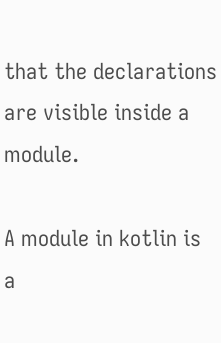that the declarations are visible inside a module.

A module in kotlin is a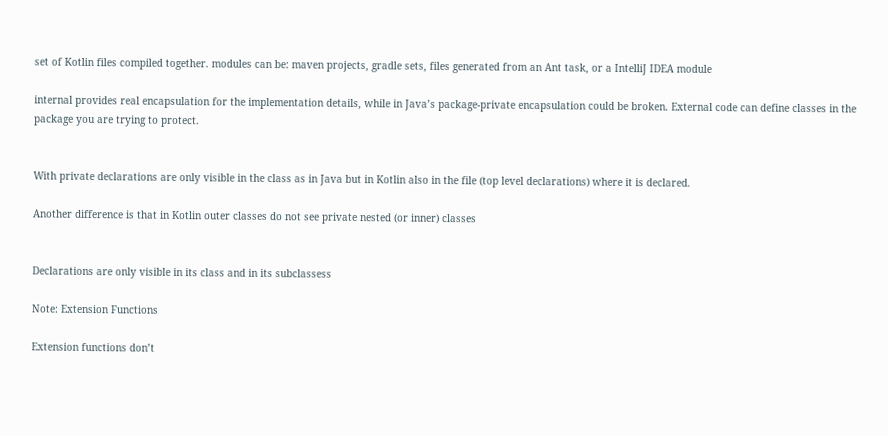set of Kotlin files compiled together. modules can be: maven projects, gradle sets, files generated from an Ant task, or a IntelliJ IDEA module

internal provides real encapsulation for the implementation details, while in Java’s package-private encapsulation could be broken. External code can define classes in the package you are trying to protect.


With private declarations are only visible in the class as in Java but in Kotlin also in the file (top level declarations) where it is declared.

Another difference is that in Kotlin outer classes do not see private nested (or inner) classes


Declarations are only visible in its class and in its subclassess

Note: Extension Functions

Extension functions don’t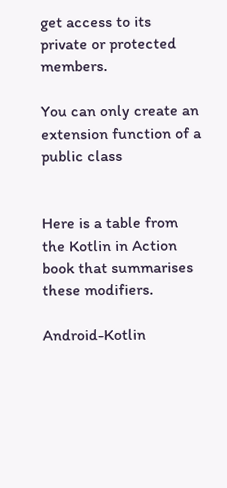get access to its private or protected members.

You can only create an extension function of a public class


Here is a table from the Kotlin in Action book that summarises these modifiers.

Android-Kotlin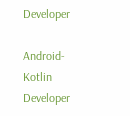Developer

Android-Kotlin Developer